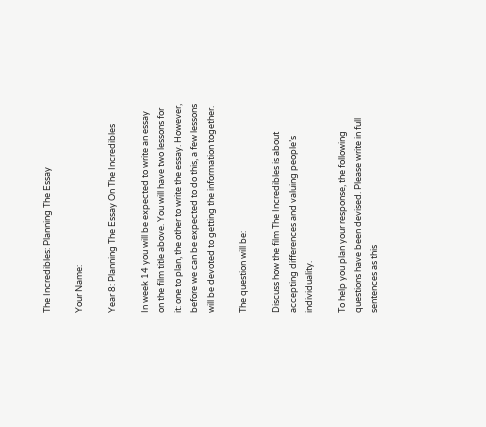The Incredibles: Planning The Essay

Your Name:

Year 8: Planning The Essay On The Incredibles

In week 14 you will be expected to write an essay on the film title above. You will have two lessons for it: one to plan, the other to write the essay. However, before we can be expected to do this, a few lessons will be devoted to getting the information together.

The question will be:

Discuss how the film The Incredibles is about accepting differences and valuing people’s individuality.

To help you plan your response, the following questions have been devised. Please write in full sentences as this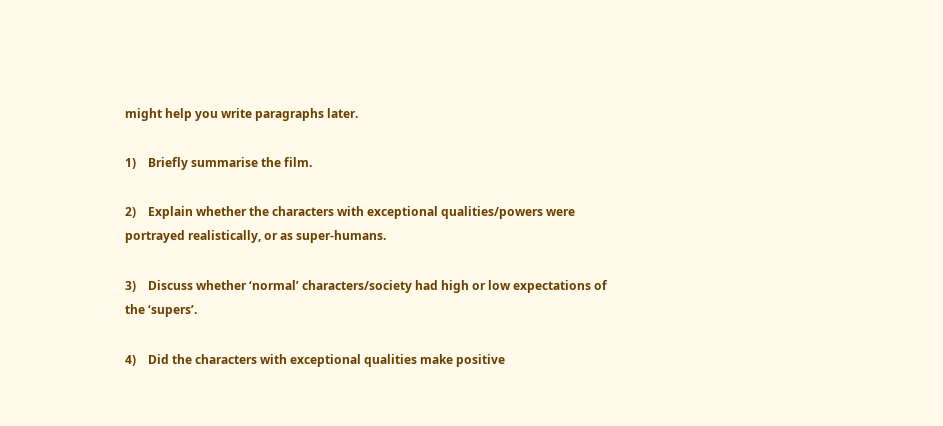might help you write paragraphs later.

1)    Briefly summarise the film.

2)    Explain whether the characters with exceptional qualities/powers were portrayed realistically, or as super-humans.

3)    Discuss whether ‘normal’ characters/society had high or low expectations of the ‘supers’.

4)    Did the characters with exceptional qualities make positive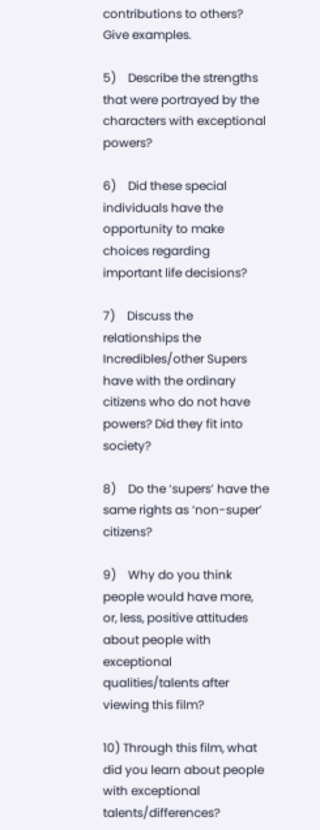contributions to others? Give examples.

5)    Describe the strengths that were portrayed by the characters with exceptional powers?

6)    Did these special individuals have the opportunity to make choices regarding important life decisions?

7)    Discuss the relationships the Incredibles/other Supers have with the ordinary citizens who do not have powers? Did they fit into society?

8)    Do the ‘supers’ have the same rights as ‘non-super’ citizens?

9)    Why do you think people would have more, or, less, positive attitudes about people with exceptional qualities/talents after viewing this film?

10) Through this film, what did you learn about people with exceptional talents/differences?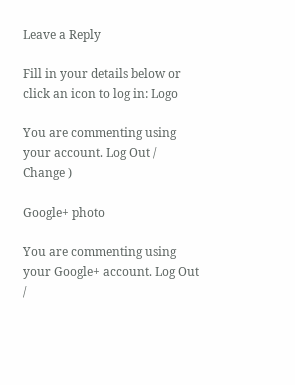Leave a Reply

Fill in your details below or click an icon to log in: Logo

You are commenting using your account. Log Out /  Change )

Google+ photo

You are commenting using your Google+ account. Log Out /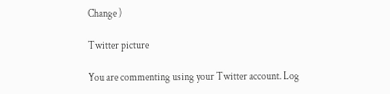Change )

Twitter picture

You are commenting using your Twitter account. Log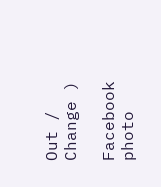Out /  Change )

Facebook photo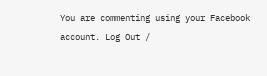You are commenting using your Facebook account. Log Out /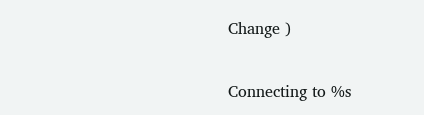Change )


Connecting to %s